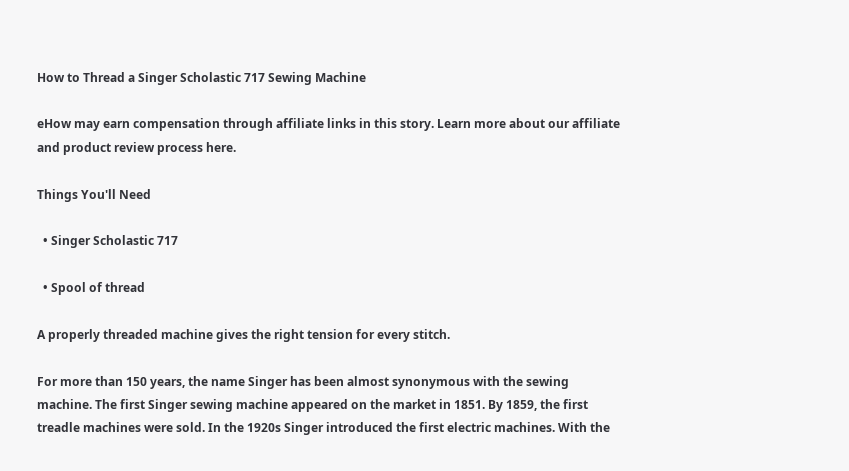How to Thread a Singer Scholastic 717 Sewing Machine

eHow may earn compensation through affiliate links in this story. Learn more about our affiliate and product review process here.

Things You'll Need

  • Singer Scholastic 717

  • Spool of thread

A properly threaded machine gives the right tension for every stitch.

For more than 150 years, the name Singer has been almost synonymous with the sewing machine. The first Singer sewing machine appeared on the market in 1851. By 1859, the first treadle machines were sold. In the 1920s Singer introduced the first electric machines. With the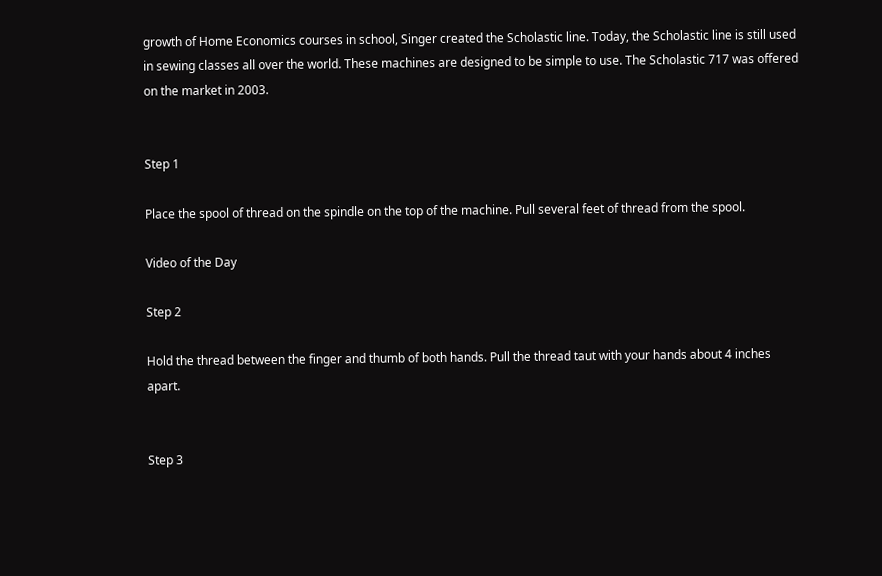growth of Home Economics courses in school, Singer created the Scholastic line. Today, the Scholastic line is still used in sewing classes all over the world. These machines are designed to be simple to use. The Scholastic 717 was offered on the market in 2003.


Step 1

Place the spool of thread on the spindle on the top of the machine. Pull several feet of thread from the spool.

Video of the Day

Step 2

Hold the thread between the finger and thumb of both hands. Pull the thread taut with your hands about 4 inches apart.


Step 3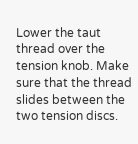Lower the taut thread over the tension knob. Make sure that the thread slides between the two tension discs.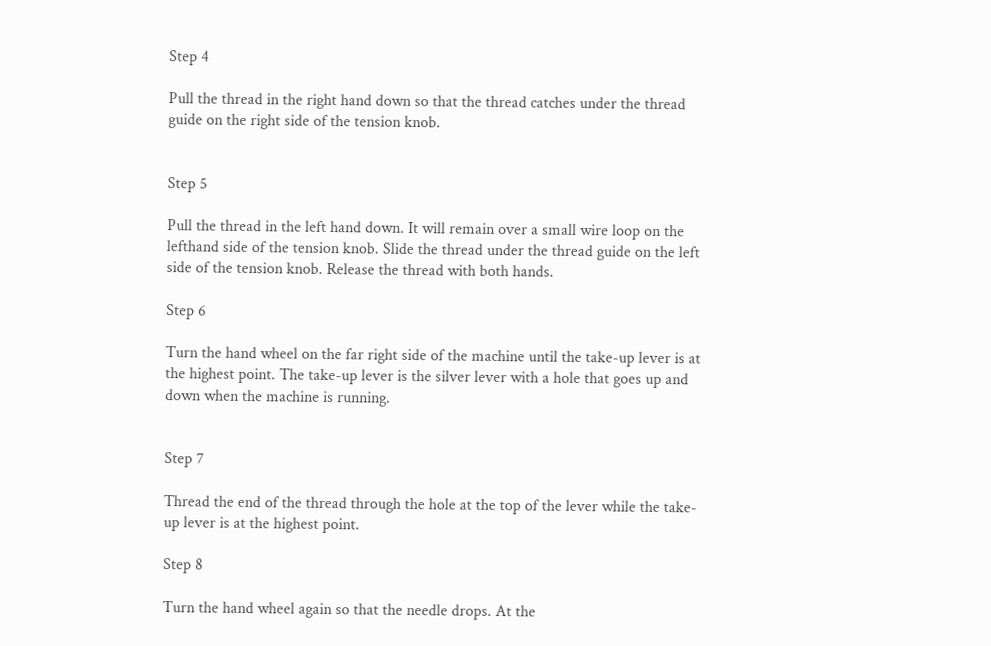Step 4

Pull the thread in the right hand down so that the thread catches under the thread guide on the right side of the tension knob.


Step 5

Pull the thread in the left hand down. It will remain over a small wire loop on the lefthand side of the tension knob. Slide the thread under the thread guide on the left side of the tension knob. Release the thread with both hands.

Step 6

Turn the hand wheel on the far right side of the machine until the take-up lever is at the highest point. The take-up lever is the silver lever with a hole that goes up and down when the machine is running.


Step 7

Thread the end of the thread through the hole at the top of the lever while the take-up lever is at the highest point.

Step 8

Turn the hand wheel again so that the needle drops. At the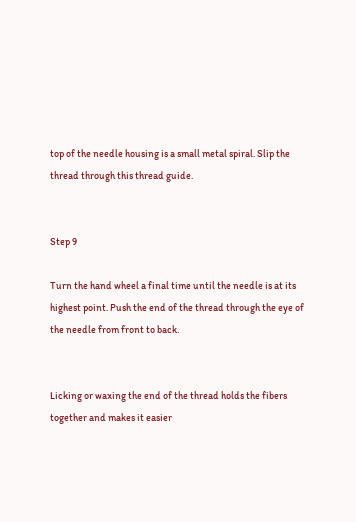top of the needle housing is a small metal spiral. Slip the thread through this thread guide.


Step 9

Turn the hand wheel a final time until the needle is at its highest point. Push the end of the thread through the eye of the needle from front to back.


Licking or waxing the end of the thread holds the fibers together and makes it easier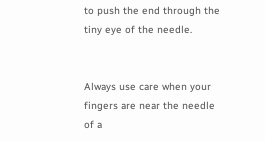to push the end through the tiny eye of the needle.


Always use care when your fingers are near the needle of a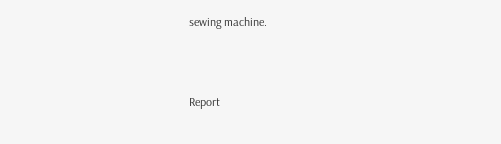sewing machine.



Report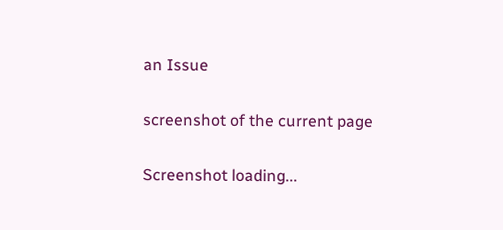an Issue

screenshot of the current page

Screenshot loading...